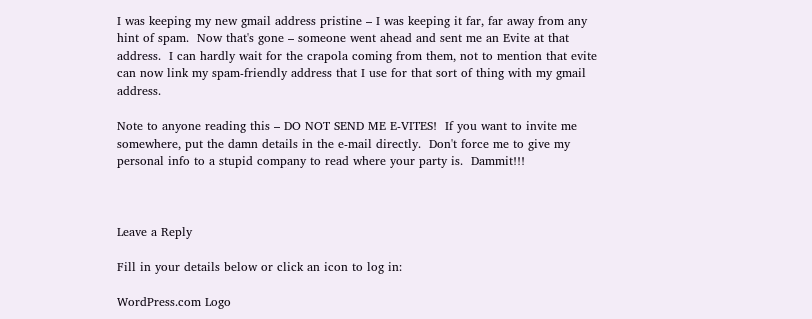I was keeping my new gmail address pristine – I was keeping it far, far away from any hint of spam.  Now that's gone – someone went ahead and sent me an Evite at that address.  I can hardly wait for the crapola coming from them, not to mention that evite can now link my spam-friendly address that I use for that sort of thing with my gmail address.

Note to anyone reading this – DO NOT SEND ME E-VITES!  If you want to invite me somewhere, put the damn details in the e-mail directly.  Don't force me to give my personal info to a stupid company to read where your party is.  Dammit!!!



Leave a Reply

Fill in your details below or click an icon to log in:

WordPress.com Logo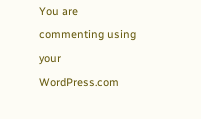You are commenting using your WordPress.com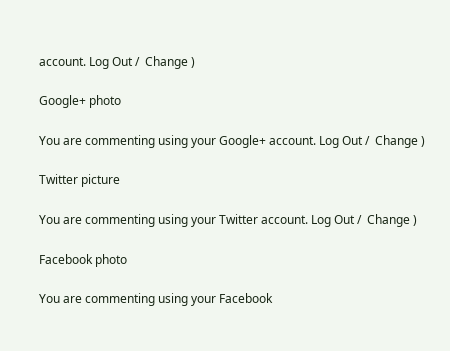account. Log Out /  Change )

Google+ photo

You are commenting using your Google+ account. Log Out /  Change )

Twitter picture

You are commenting using your Twitter account. Log Out /  Change )

Facebook photo

You are commenting using your Facebook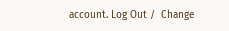account. Log Out /  Change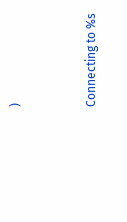)


Connecting to %s